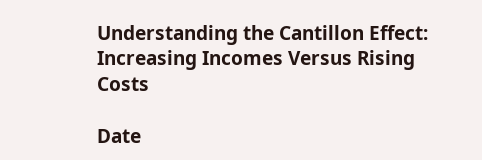Understanding the Cantillon Effect: Increasing Incomes Versus Rising Costs

Date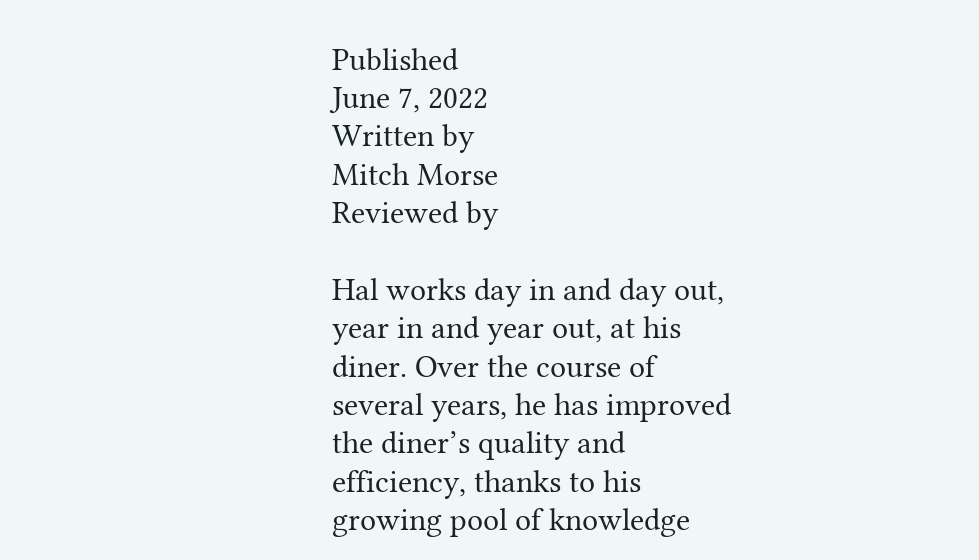Published
June 7, 2022
Written by
Mitch Morse
Reviewed by

Hal works day in and day out, year in and year out, at his diner. Over the course of several years, he has improved the diner’s quality and efficiency, thanks to his growing pool of knowledge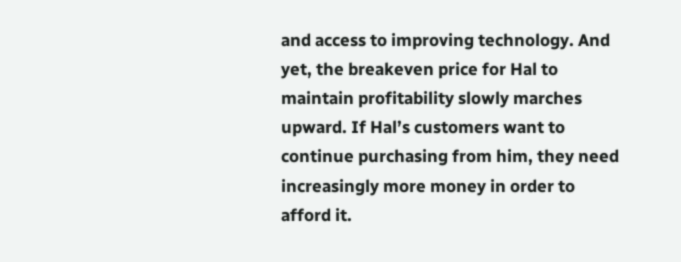and access to improving technology. And yet, the breakeven price for Hal to maintain profitability slowly marches upward. If Hal’s customers want to continue purchasing from him, they need increasingly more money in order to afford it.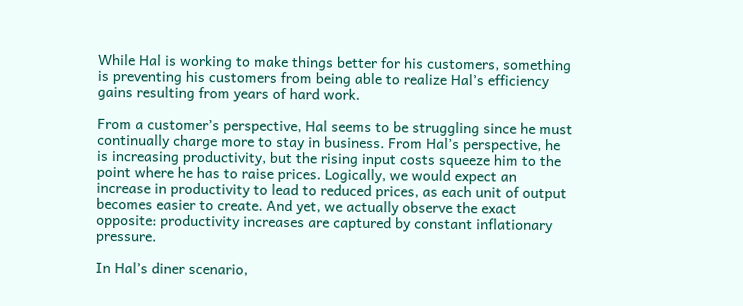While Hal is working to make things better for his customers, something is preventing his customers from being able to realize Hal’s efficiency gains resulting from years of hard work.

From a customer’s perspective, Hal seems to be struggling since he must continually charge more to stay in business. From Hal’s perspective, he is increasing productivity, but the rising input costs squeeze him to the point where he has to raise prices. Logically, we would expect an increase in productivity to lead to reduced prices, as each unit of output becomes easier to create. And yet, we actually observe the exact opposite: productivity increases are captured by constant inflationary pressure.

In Hal’s diner scenario,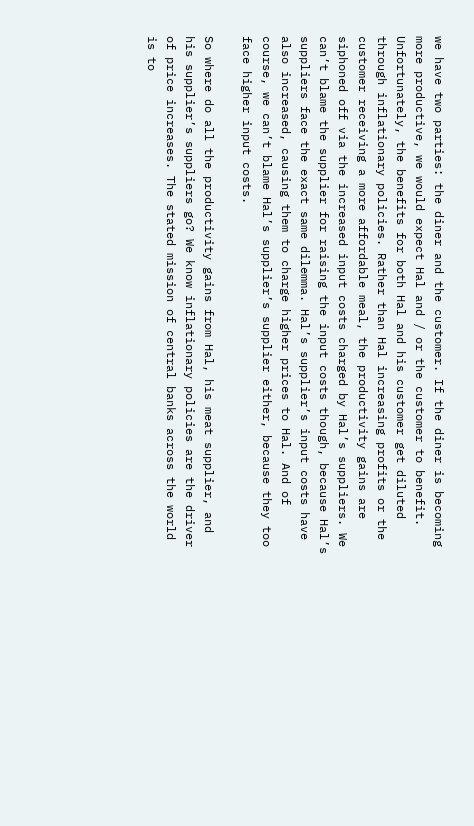we have two parties: the diner and the customer. If the diner is becoming more productive, we would expect Hal and / or the customer to benefit. Unfortunately, the benefits for both Hal and his customer get diluted through inflationary policies. Rather than Hal increasing profits or the customer receiving a more affordable meal, the productivity gains are siphoned off via the increased input costs charged by Hal’s suppliers. We can’t blame the supplier for raising the input costs though, because Hal’s suppliers face the exact same dilemma. Hal’s supplier’s input costs have also increased, causing them to charge higher prices to Hal. And of course, we can’t blame Hal’s supplier’s supplier either, because they too face higher input costs.

So where do all the productivity gains from Hal, his meat supplier, and his supplier’s suppliers go? We know inflationary policies are the driver of price increases. The stated mission of central banks across the world is to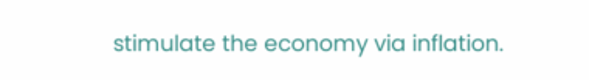stimulate the economy via inflation.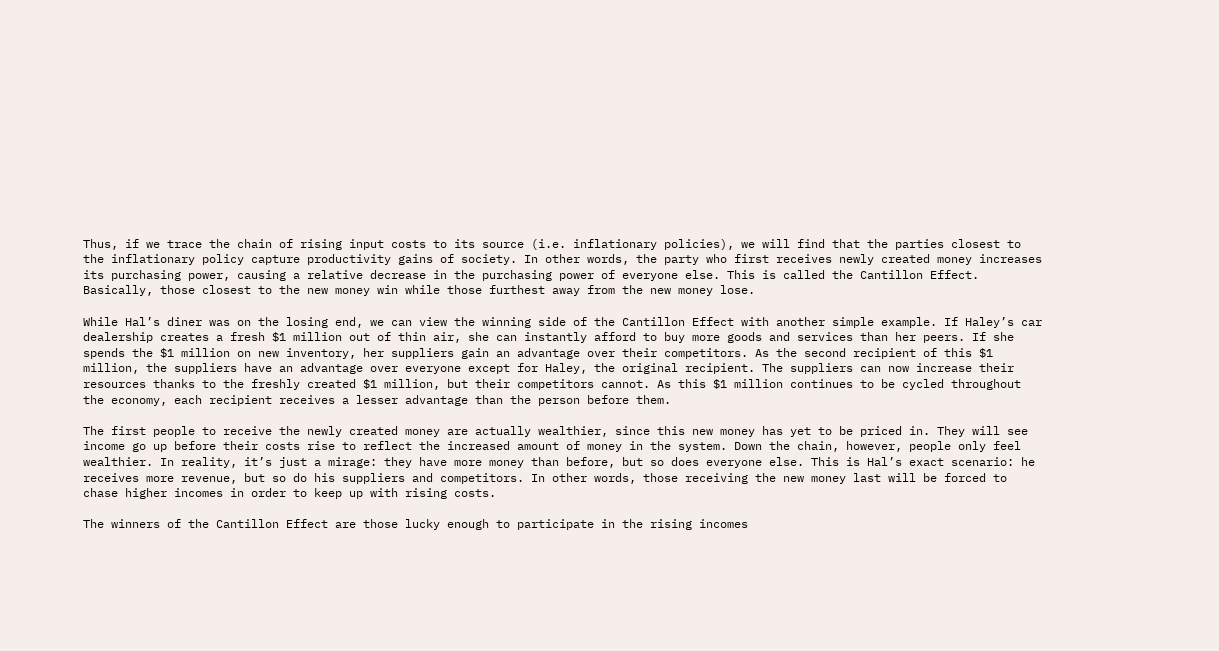Thus, if we trace the chain of rising input costs to its source (i.e. inflationary policies), we will find that the parties closest to the inflationary policy capture productivity gains of society. In other words, the party who first receives newly created money increases its purchasing power, causing a relative decrease in the purchasing power of everyone else. This is called the Cantillon Effect. Basically, those closest to the new money win while those furthest away from the new money lose.

While Hal’s diner was on the losing end, we can view the winning side of the Cantillon Effect with another simple example. If Haley’s car dealership creates a fresh $1 million out of thin air, she can instantly afford to buy more goods and services than her peers. If she spends the $1 million on new inventory, her suppliers gain an advantage over their competitors. As the second recipient of this $1 million, the suppliers have an advantage over everyone except for Haley, the original recipient. The suppliers can now increase their resources thanks to the freshly created $1 million, but their competitors cannot. As this $1 million continues to be cycled throughout the economy, each recipient receives a lesser advantage than the person before them.

The first people to receive the newly created money are actually wealthier, since this new money has yet to be priced in. They will see income go up before their costs rise to reflect the increased amount of money in the system. Down the chain, however, people only feel wealthier. In reality, it’s just a mirage: they have more money than before, but so does everyone else. This is Hal’s exact scenario: he receives more revenue, but so do his suppliers and competitors. In other words, those receiving the new money last will be forced to chase higher incomes in order to keep up with rising costs.

The winners of the Cantillon Effect are those lucky enough to participate in the rising incomes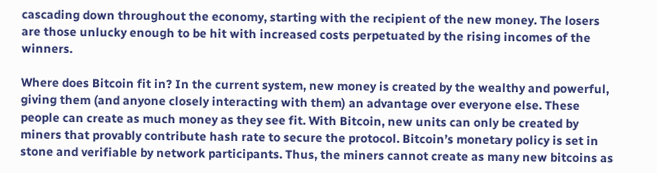cascading down throughout the economy, starting with the recipient of the new money. The losers are those unlucky enough to be hit with increased costs perpetuated by the rising incomes of the winners.

Where does Bitcoin fit in? In the current system, new money is created by the wealthy and powerful, giving them (and anyone closely interacting with them) an advantage over everyone else. These people can create as much money as they see fit. With Bitcoin, new units can only be created by miners that provably contribute hash rate to secure the protocol. Bitcoin’s monetary policy is set in stone and verifiable by network participants. Thus, the miners cannot create as many new bitcoins as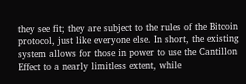they see fit; they are subject to the rules of the Bitcoin protocol, just like everyone else. In short, the existing system allows for those in power to use the Cantillon Effect to a nearly limitless extent, while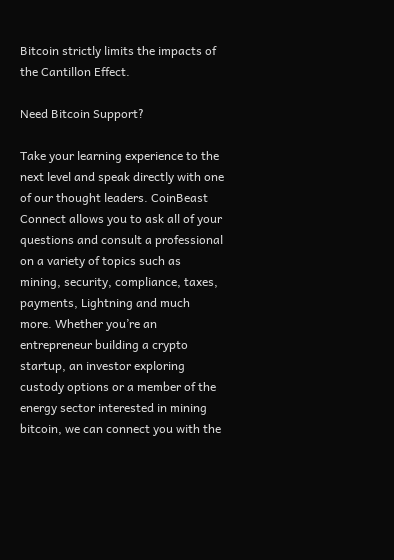Bitcoin strictly limits the impacts of the Cantillon Effect.

Need Bitcoin Support?

Take your learning experience to the next level and speak directly with one of our thought leaders. CoinBeast Connect allows you to ask all of your questions and consult a professional on a variety of topics such as mining, security, compliance, taxes, payments, Lightning and much more. Whether you’re an entrepreneur building a crypto startup, an investor exploring custody options or a member of the energy sector interested in mining bitcoin, we can connect you with the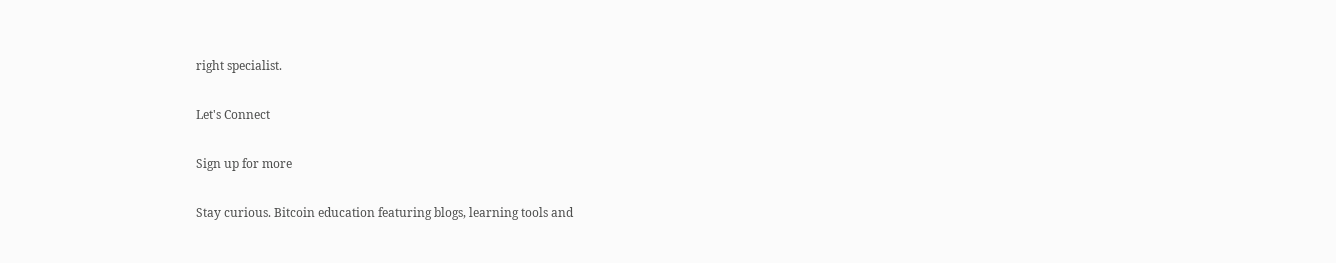right specialist.

Let's Connect

Sign up for more

Stay curious. Bitcoin education featuring blogs, learning tools and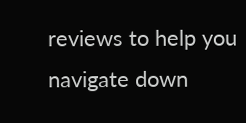reviews to help you navigate down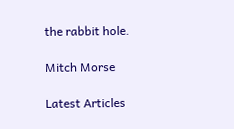the rabbit hole.

Mitch Morse

Latest Articles